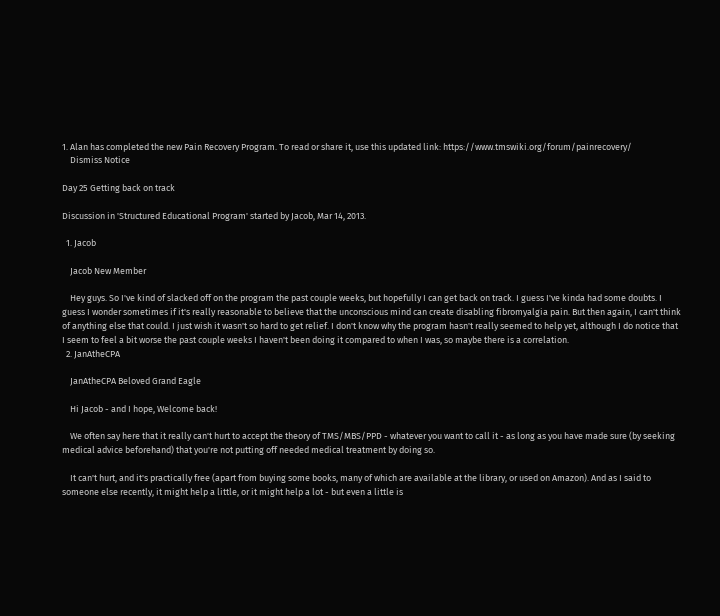1. Alan has completed the new Pain Recovery Program. To read or share it, use this updated link: https://www.tmswiki.org/forum/painrecovery/
    Dismiss Notice

Day 25 Getting back on track

Discussion in 'Structured Educational Program' started by Jacob, Mar 14, 2013.

  1. Jacob

    Jacob New Member

    Hey guys. So I've kind of slacked off on the program the past couple weeks, but hopefully I can get back on track. I guess I've kinda had some doubts. I guess I wonder sometimes if it's really reasonable to believe that the unconscious mind can create disabling fibromyalgia pain. But then again, I can't think of anything else that could. I just wish it wasn't so hard to get relief. I don't know why the program hasn't really seemed to help yet, although I do notice that I seem to feel a bit worse the past couple weeks I haven't been doing it compared to when I was, so maybe there is a correlation.
  2. JanAtheCPA

    JanAtheCPA Beloved Grand Eagle

    Hi Jacob - and I hope, Welcome back!

    We often say here that it really can't hurt to accept the theory of TMS/MBS/PPD - whatever you want to call it - as long as you have made sure (by seeking medical advice beforehand) that you're not putting off needed medical treatment by doing so.

    It can't hurt, and it's practically free (apart from buying some books, many of which are available at the library, or used on Amazon). And as I said to someone else recently, it might help a little, or it might help a lot - but even a little is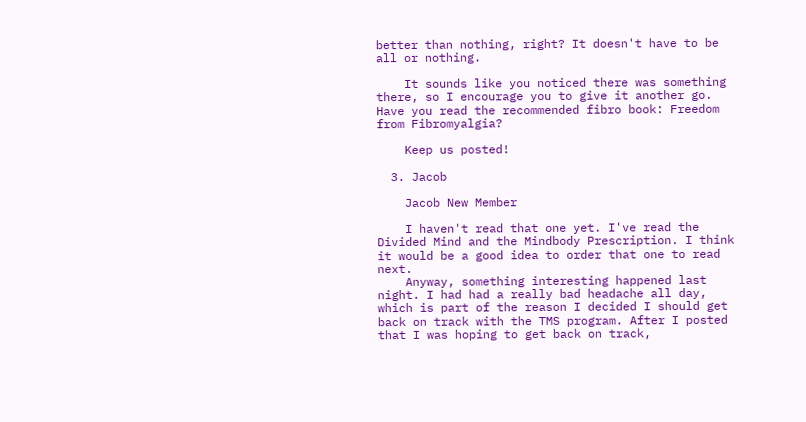better than nothing, right? It doesn't have to be all or nothing.

    It sounds like you noticed there was something there, so I encourage you to give it another go. Have you read the recommended fibro book: Freedom from Fibromyalgia?

    Keep us posted!

  3. Jacob

    Jacob New Member

    I haven't read that one yet. I've read the Divided Mind and the Mindbody Prescription. I think it would be a good idea to order that one to read next.
    Anyway, something interesting happened last night. I had had a really bad headache all day, which is part of the reason I decided I should get back on track with the TMS program. After I posted that I was hoping to get back on track,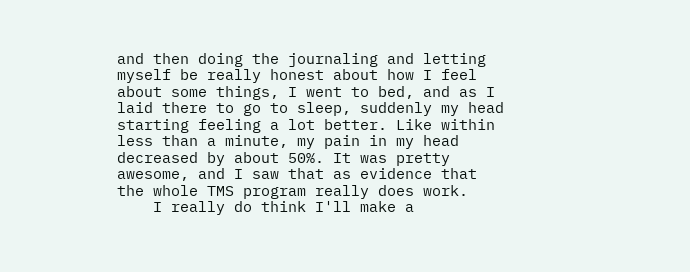and then doing the journaling and letting myself be really honest about how I feel about some things, I went to bed, and as I laid there to go to sleep, suddenly my head starting feeling a lot better. Like within less than a minute, my pain in my head decreased by about 50%. It was pretty awesome, and I saw that as evidence that the whole TMS program really does work.
    I really do think I'll make a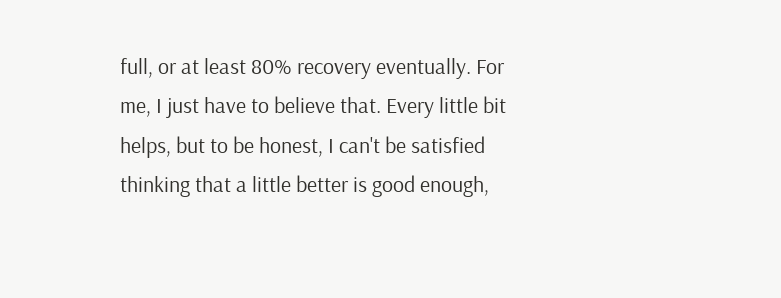full, or at least 80% recovery eventually. For me, I just have to believe that. Every little bit helps, but to be honest, I can't be satisfied thinking that a little better is good enough,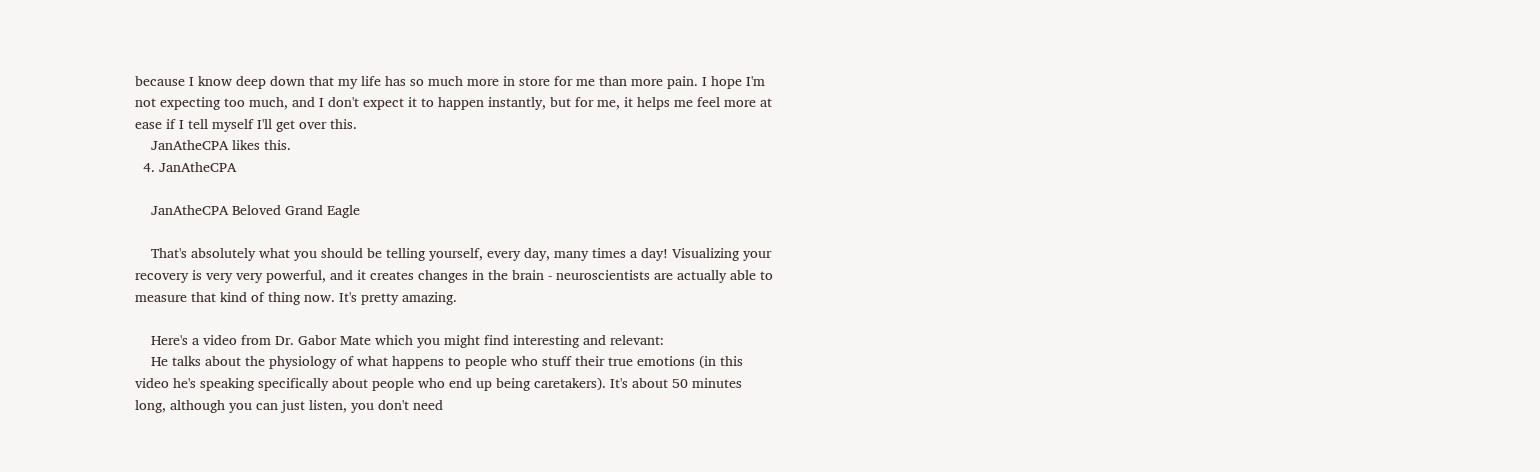because I know deep down that my life has so much more in store for me than more pain. I hope I'm not expecting too much, and I don't expect it to happen instantly, but for me, it helps me feel more at ease if I tell myself I'll get over this.
    JanAtheCPA likes this.
  4. JanAtheCPA

    JanAtheCPA Beloved Grand Eagle

    That's absolutely what you should be telling yourself, every day, many times a day! Visualizing your recovery is very very powerful, and it creates changes in the brain - neuroscientists are actually able to measure that kind of thing now. It's pretty amazing.

    Here's a video from Dr. Gabor Mate which you might find interesting and relevant:
    He talks about the physiology of what happens to people who stuff their true emotions (in this video he's speaking specifically about people who end up being caretakers). It's about 50 minutes long, although you can just listen, you don't need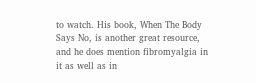to watch. His book, When The Body Says No, is another great resource, and he does mention fibromyalgia in it as well as in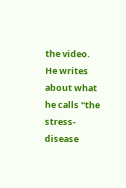the video. He writes about what he calls "the stress-disease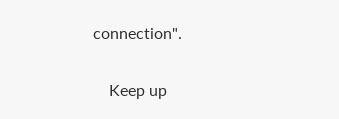connection".

    Keep up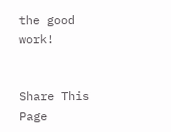the good work!


Share This Page